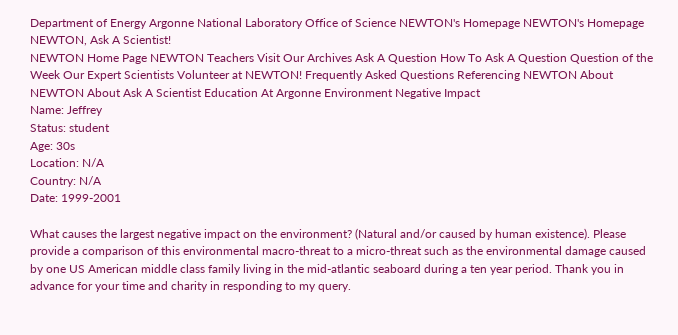Department of Energy Argonne National Laboratory Office of Science NEWTON's Homepage NEWTON's Homepage
NEWTON, Ask A Scientist!
NEWTON Home Page NEWTON Teachers Visit Our Archives Ask A Question How To Ask A Question Question of the Week Our Expert Scientists Volunteer at NEWTON! Frequently Asked Questions Referencing NEWTON About NEWTON About Ask A Scientist Education At Argonne Environment Negative Impact
Name: Jeffrey
Status: student
Age: 30s
Location: N/A
Country: N/A
Date: 1999-2001

What causes the largest negative impact on the environment? (Natural and/or caused by human existence). Please provide a comparison of this environmental macro-threat to a micro-threat such as the environmental damage caused by one US American middle class family living in the mid-atlantic seaboard during a ten year period. Thank you in advance for your time and charity in responding to my query.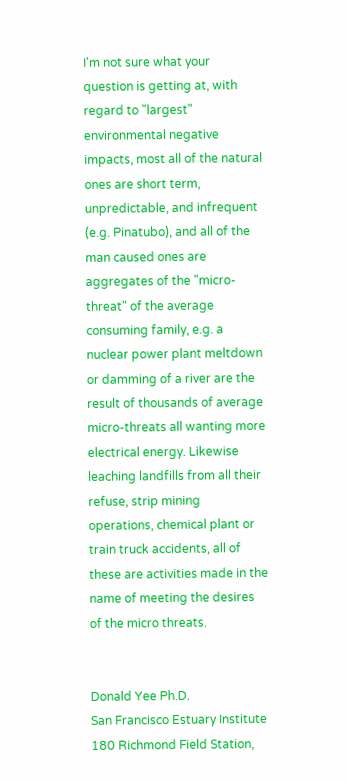I'm not sure what your question is getting at, with regard to "largest" environmental negative impacts, most all of the natural ones are short term, unpredictable, and infrequent (e.g. Pinatubo), and all of the man caused ones are aggregates of the "micro-threat" of the average consuming family, e.g. a nuclear power plant meltdown or damming of a river are the result of thousands of average micro-threats all wanting more electrical energy. Likewise leaching landfills from all their refuse, strip mining operations, chemical plant or train truck accidents, all of these are activities made in the name of meeting the desires of the micro threats.


Donald Yee Ph.D.
San Francisco Estuary Institute
180 Richmond Field Station,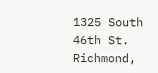1325 South 46th St. Richmond,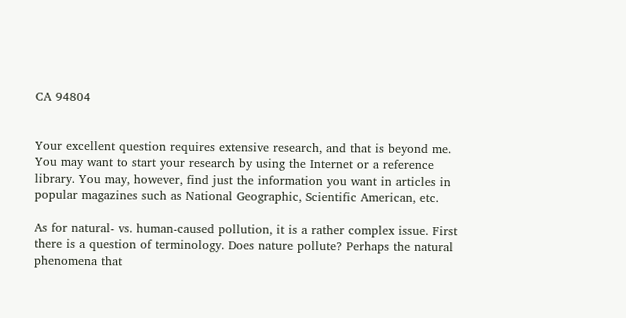CA 94804


Your excellent question requires extensive research, and that is beyond me. You may want to start your research by using the Internet or a reference library. You may, however, find just the information you want in articles in popular magazines such as National Geographic, Scientific American, etc.

As for natural- vs. human-caused pollution, it is a rather complex issue. First there is a question of terminology. Does nature pollute? Perhaps the natural phenomena that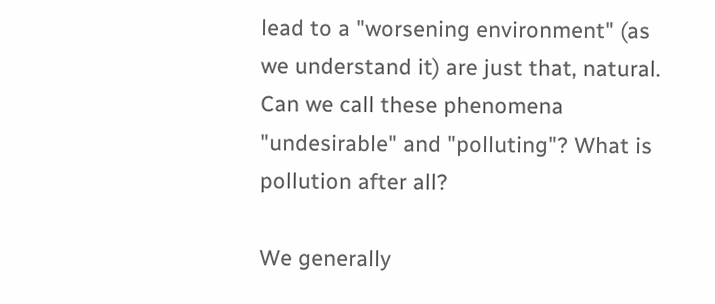lead to a "worsening environment" (as we understand it) are just that, natural. Can we call these phenomena "undesirable" and "polluting"? What is pollution after all?

We generally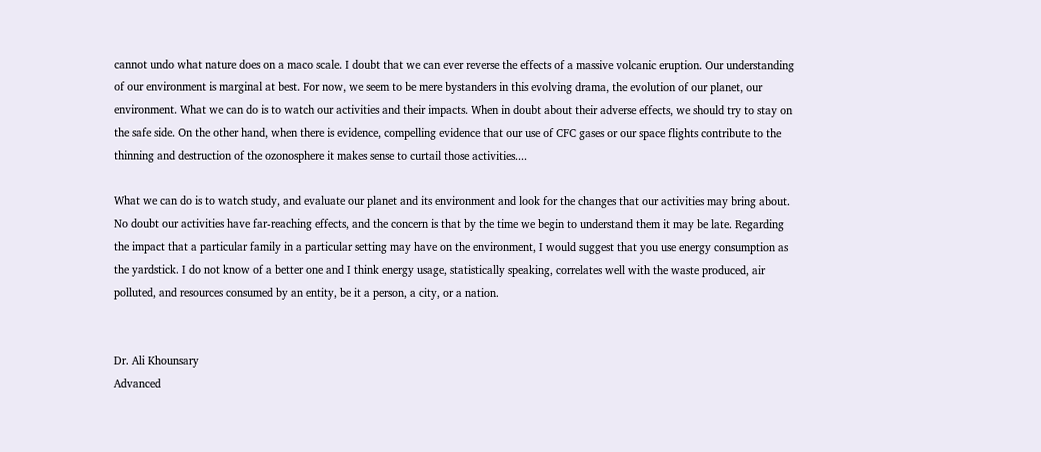cannot undo what nature does on a maco scale. I doubt that we can ever reverse the effects of a massive volcanic eruption. Our understanding of our environment is marginal at best. For now, we seem to be mere bystanders in this evolving drama, the evolution of our planet, our environment. What we can do is to watch our activities and their impacts. When in doubt about their adverse effects, we should try to stay on the safe side. On the other hand, when there is evidence, compelling evidence that our use of CFC gases or our space flights contribute to the thinning and destruction of the ozonosphere it makes sense to curtail those activities....

What we can do is to watch study, and evaluate our planet and its environment and look for the changes that our activities may bring about. No doubt our activities have far-reaching effects, and the concern is that by the time we begin to understand them it may be late. Regarding the impact that a particular family in a particular setting may have on the environment, I would suggest that you use energy consumption as the yardstick. I do not know of a better one and I think energy usage, statistically speaking, correlates well with the waste produced, air polluted, and resources consumed by an entity, be it a person, a city, or a nation.


Dr. Ali Khounsary
Advanced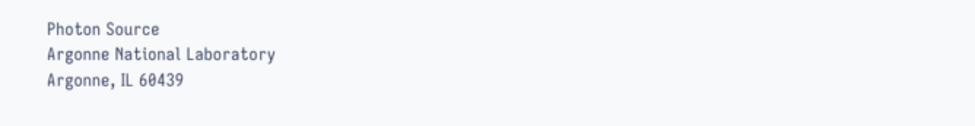Photon Source
Argonne National Laboratory
Argonne, IL 60439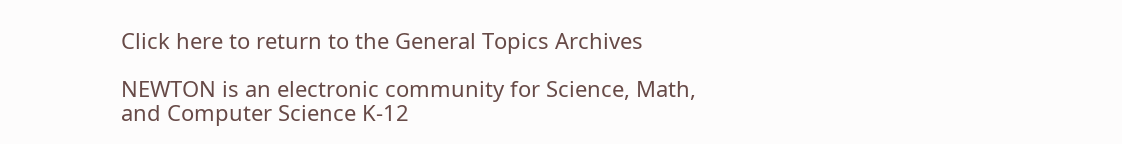Click here to return to the General Topics Archives

NEWTON is an electronic community for Science, Math, and Computer Science K-12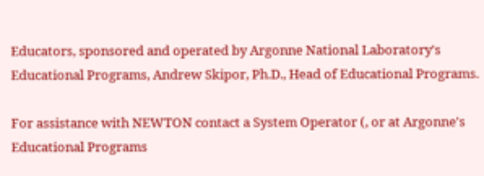Educators, sponsored and operated by Argonne National Laboratory's Educational Programs, Andrew Skipor, Ph.D., Head of Educational Programs.

For assistance with NEWTON contact a System Operator (, or at Argonne's Educational Programs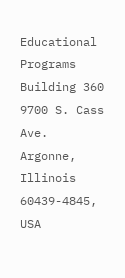Educational Programs
Building 360
9700 S. Cass Ave.
Argonne, Illinois
60439-4845, USA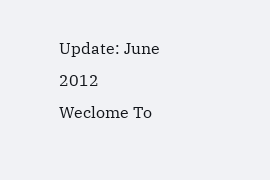Update: June 2012
Weclome To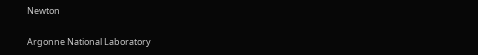Newton

Argonne National Laboratory